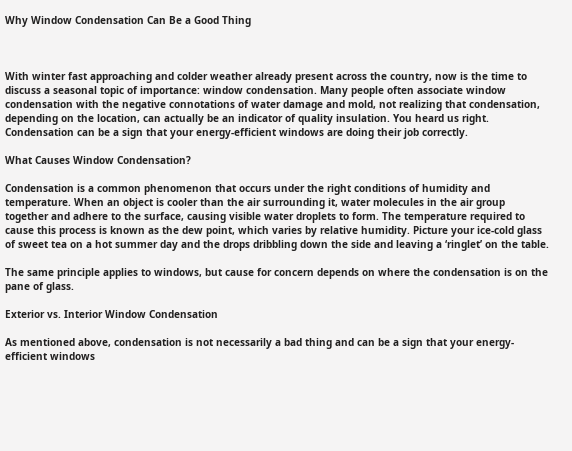Why Window Condensation Can Be a Good Thing



With winter fast approaching and colder weather already present across the country, now is the time to discuss a seasonal topic of importance: window condensation. Many people often associate window condensation with the negative connotations of water damage and mold, not realizing that condensation, depending on the location, can actually be an indicator of quality insulation. You heard us right. Condensation can be a sign that your energy-efficient windows are doing their job correctly.

What Causes Window Condensation?

Condensation is a common phenomenon that occurs under the right conditions of humidity and temperature. When an object is cooler than the air surrounding it, water molecules in the air group together and adhere to the surface, causing visible water droplets to form. The temperature required to cause this process is known as the dew point, which varies by relative humidity. Picture your ice-cold glass of sweet tea on a hot summer day and the drops dribbling down the side and leaving a ‘ringlet’ on the table.

The same principle applies to windows, but cause for concern depends on where the condensation is on the pane of glass.

Exterior vs. Interior Window Condensation

As mentioned above, condensation is not necessarily a bad thing and can be a sign that your energy-efficient windows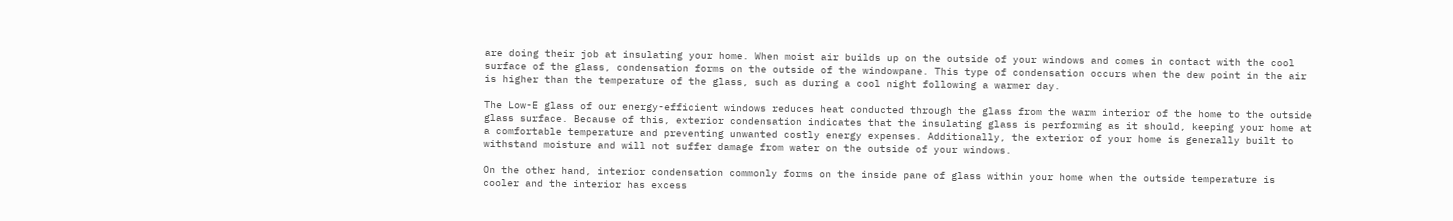are doing their job at insulating your home. When moist air builds up on the outside of your windows and comes in contact with the cool surface of the glass, condensation forms on the outside of the windowpane. This type of condensation occurs when the dew point in the air is higher than the temperature of the glass, such as during a cool night following a warmer day.

The Low-E glass of our energy-efficient windows reduces heat conducted through the glass from the warm interior of the home to the outside glass surface. Because of this, exterior condensation indicates that the insulating glass is performing as it should, keeping your home at a comfortable temperature and preventing unwanted costly energy expenses. Additionally, the exterior of your home is generally built to withstand moisture and will not suffer damage from water on the outside of your windows.

On the other hand, interior condensation commonly forms on the inside pane of glass within your home when the outside temperature is cooler and the interior has excess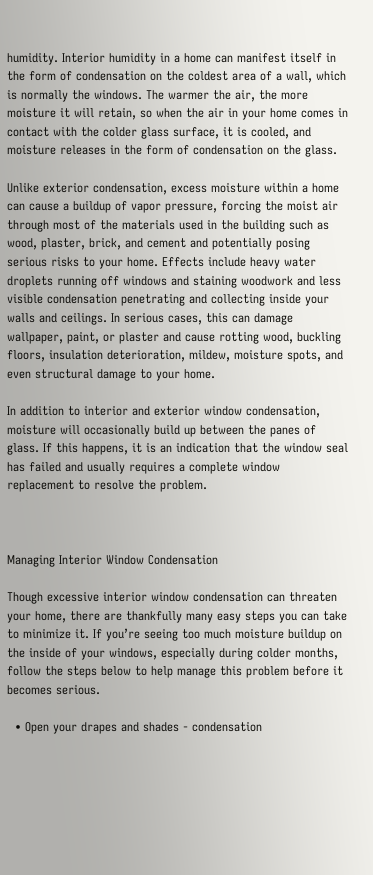humidity. Interior humidity in a home can manifest itself in the form of condensation on the coldest area of a wall, which is normally the windows. The warmer the air, the more moisture it will retain, so when the air in your home comes in contact with the colder glass surface, it is cooled, and moisture releases in the form of condensation on the glass.

Unlike exterior condensation, excess moisture within a home can cause a buildup of vapor pressure, forcing the moist air through most of the materials used in the building such as wood, plaster, brick, and cement and potentially posing serious risks to your home. Effects include heavy water droplets running off windows and staining woodwork and less visible condensation penetrating and collecting inside your walls and ceilings. In serious cases, this can damage wallpaper, paint, or plaster and cause rotting wood, buckling floors, insulation deterioration, mildew, moisture spots, and even structural damage to your home.

In addition to interior and exterior window condensation, moisture will occasionally build up between the panes of glass. If this happens, it is an indication that the window seal has failed and usually requires a complete window replacement to resolve the problem.



Managing Interior Window Condensation

Though excessive interior window condensation can threaten your home, there are thankfully many easy steps you can take to minimize it. If you’re seeing too much moisture buildup on the inside of your windows, especially during colder months, follow the steps below to help manage this problem before it becomes serious.

  • Open your drapes and shades - condensation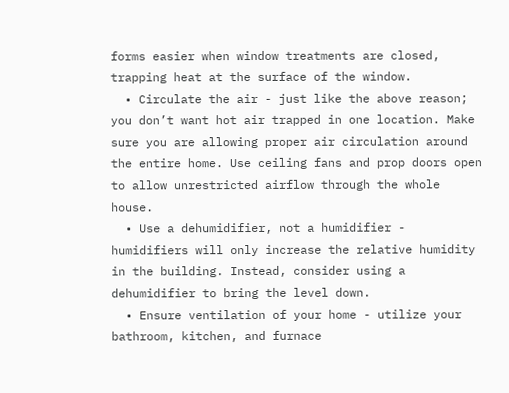forms easier when window treatments are closed, trapping heat at the surface of the window.
  • Circulate the air - just like the above reason; you don’t want hot air trapped in one location. Make sure you are allowing proper air circulation around the entire home. Use ceiling fans and prop doors open to allow unrestricted airflow through the whole house.
  • Use a dehumidifier, not a humidifier - humidifiers will only increase the relative humidity in the building. Instead, consider using a dehumidifier to bring the level down.
  • Ensure ventilation of your home - utilize your bathroom, kitchen, and furnace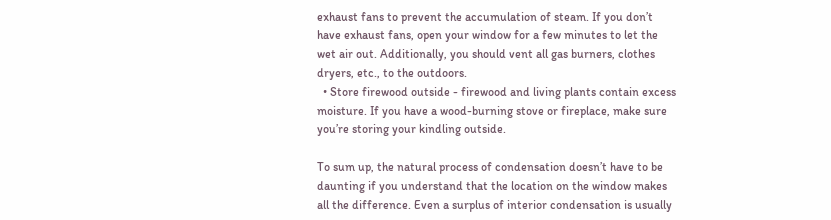exhaust fans to prevent the accumulation of steam. If you don’t have exhaust fans, open your window for a few minutes to let the wet air out. Additionally, you should vent all gas burners, clothes dryers, etc., to the outdoors.
  • Store firewood outside - firewood and living plants contain excess moisture. If you have a wood-burning stove or fireplace, make sure you’re storing your kindling outside.

To sum up, the natural process of condensation doesn’t have to be daunting if you understand that the location on the window makes all the difference. Even a surplus of interior condensation is usually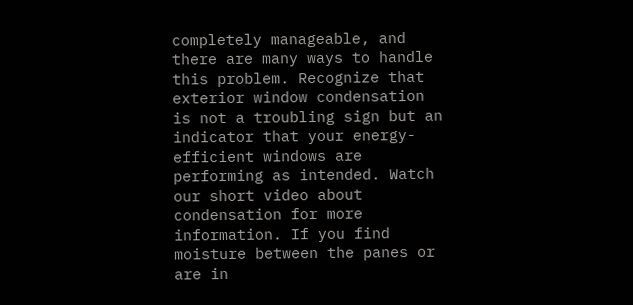completely manageable, and there are many ways to handle this problem. Recognize that exterior window condensation is not a troubling sign but an indicator that your energy-efficient windows are performing as intended. Watch our short video about condensation for more information. If you find moisture between the panes or are in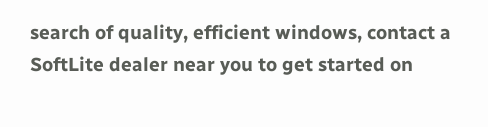search of quality, efficient windows, contact a SoftLite dealer near you to get started on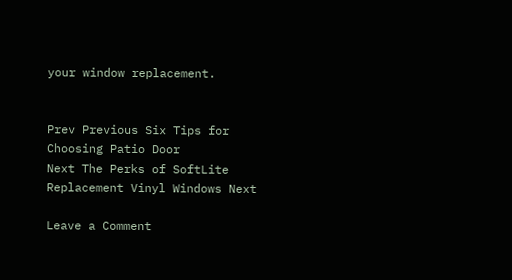your window replacement.


Prev Previous Six Tips for Choosing Patio Door
Next The Perks of SoftLite Replacement Vinyl Windows Next

Leave a Comment